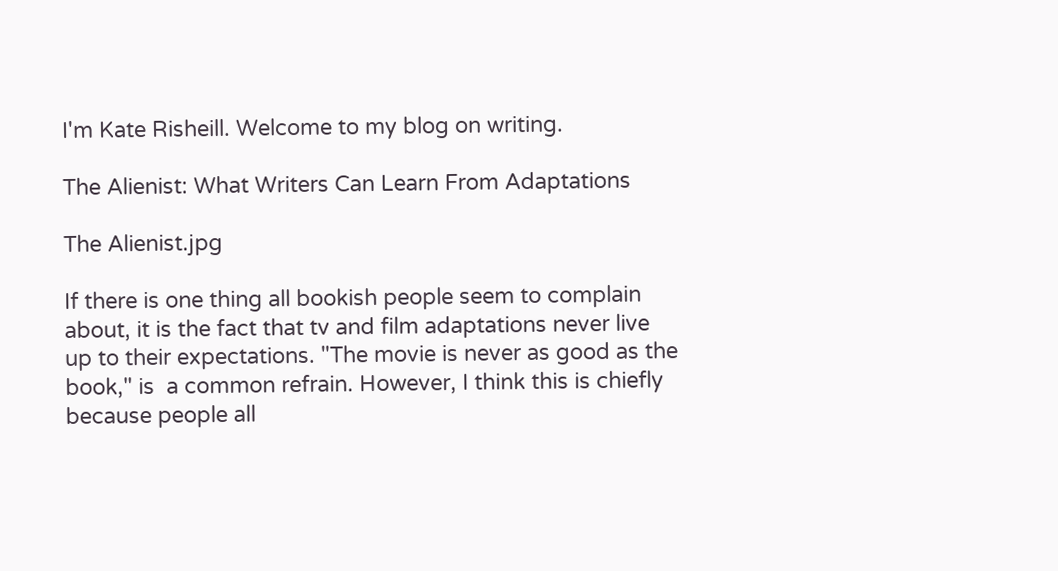I'm Kate Risheill. Welcome to my blog on writing.

The Alienist: What Writers Can Learn From Adaptations

The Alienist.jpg

If there is one thing all bookish people seem to complain about, it is the fact that tv and film adaptations never live up to their expectations. "The movie is never as good as the book," is  a common refrain. However, I think this is chiefly because people all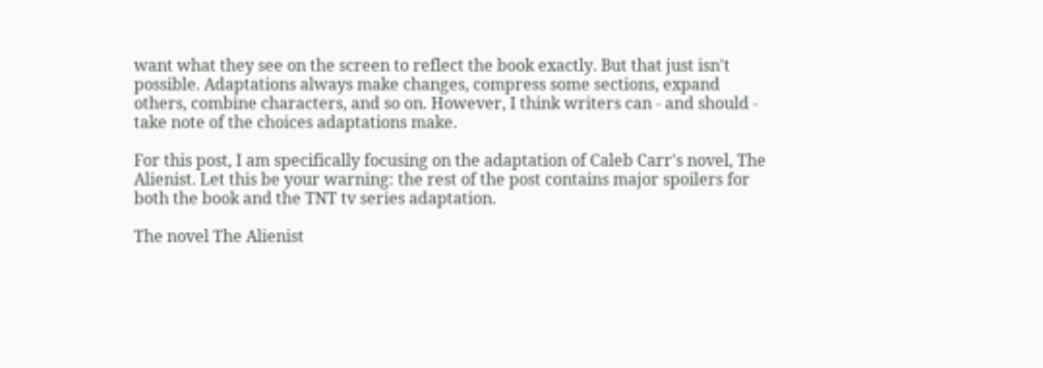want what they see on the screen to reflect the book exactly. But that just isn't possible. Adaptations always make changes, compress some sections, expand others, combine characters, and so on. However, I think writers can - and should - take note of the choices adaptations make.

For this post, I am specifically focusing on the adaptation of Caleb Carr's novel, The Alienist. Let this be your warning: the rest of the post contains major spoilers for both the book and the TNT tv series adaptation.

The novel The Alienist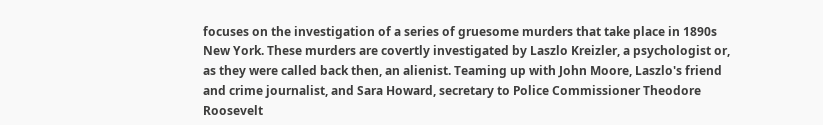focuses on the investigation of a series of gruesome murders that take place in 1890s New York. These murders are covertly investigated by Laszlo Kreizler, a psychologist or, as they were called back then, an alienist. Teaming up with John Moore, Laszlo's friend and crime journalist, and Sara Howard, secretary to Police Commissioner Theodore Roosevelt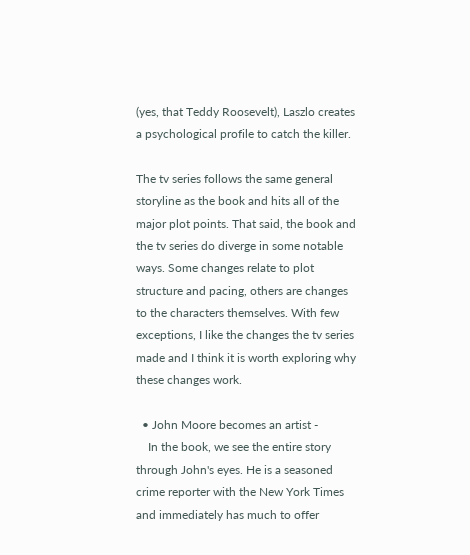(yes, that Teddy Roosevelt), Laszlo creates a psychological profile to catch the killer.

The tv series follows the same general storyline as the book and hits all of the major plot points. That said, the book and the tv series do diverge in some notable ways. Some changes relate to plot structure and pacing, others are changes to the characters themselves. With few exceptions, I like the changes the tv series made and I think it is worth exploring why these changes work.

  • John Moore becomes an artist -
    In the book, we see the entire story through John's eyes. He is a seasoned crime reporter with the New York Times and immediately has much to offer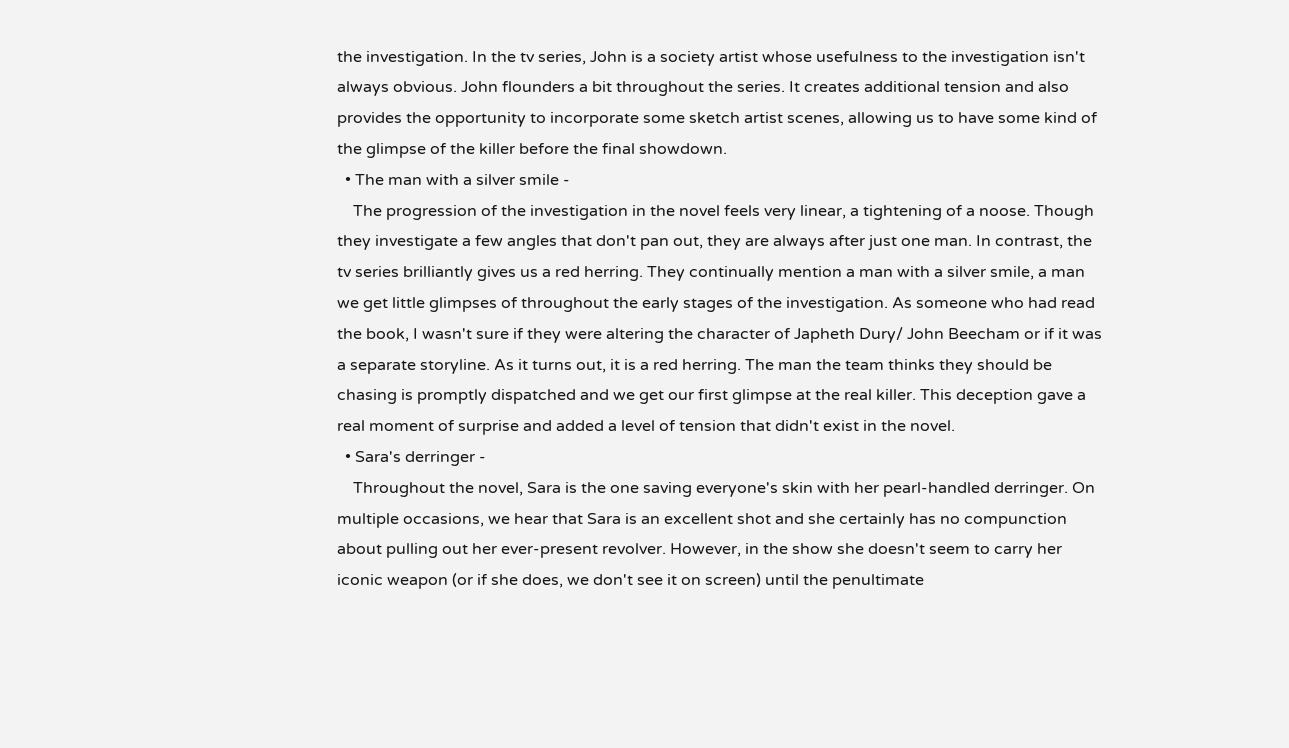the investigation. In the tv series, John is a society artist whose usefulness to the investigation isn't always obvious. John flounders a bit throughout the series. It creates additional tension and also provides the opportunity to incorporate some sketch artist scenes, allowing us to have some kind of the glimpse of the killer before the final showdown.
  • The man with a silver smile -
    The progression of the investigation in the novel feels very linear, a tightening of a noose. Though they investigate a few angles that don't pan out, they are always after just one man. In contrast, the tv series brilliantly gives us a red herring. They continually mention a man with a silver smile, a man we get little glimpses of throughout the early stages of the investigation. As someone who had read the book, I wasn't sure if they were altering the character of Japheth Dury/ John Beecham or if it was a separate storyline. As it turns out, it is a red herring. The man the team thinks they should be chasing is promptly dispatched and we get our first glimpse at the real killer. This deception gave a real moment of surprise and added a level of tension that didn't exist in the novel.
  • Sara's derringer -
    Throughout the novel, Sara is the one saving everyone's skin with her pearl-handled derringer. On multiple occasions, we hear that Sara is an excellent shot and she certainly has no compunction about pulling out her ever-present revolver. However, in the show she doesn't seem to carry her iconic weapon (or if she does, we don't see it on screen) until the penultimate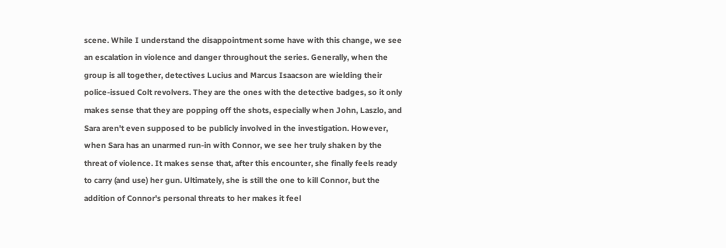scene. While I understand the disappointment some have with this change, we see an escalation in violence and danger throughout the series. Generally, when the group is all together, detectives Lucius and Marcus Isaacson are wielding their police-issued Colt revolvers. They are the ones with the detective badges, so it only makes sense that they are popping off the shots, especially when John, Laszlo, and Sara aren't even supposed to be publicly involved in the investigation. However, when Sara has an unarmed run-in with Connor, we see her truly shaken by the threat of violence. It makes sense that, after this encounter, she finally feels ready to carry (and use) her gun. Ultimately, she is still the one to kill Connor, but the addition of Connor's personal threats to her makes it feel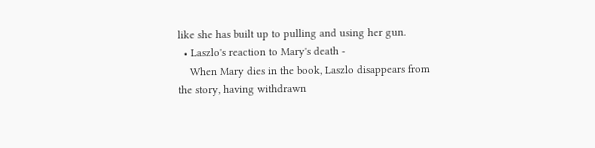like she has built up to pulling and using her gun.
  • Laszlo's reaction to Mary's death -
    When Mary dies in the book, Laszlo disappears from the story, having withdrawn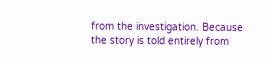from the investigation. Because the story is told entirely from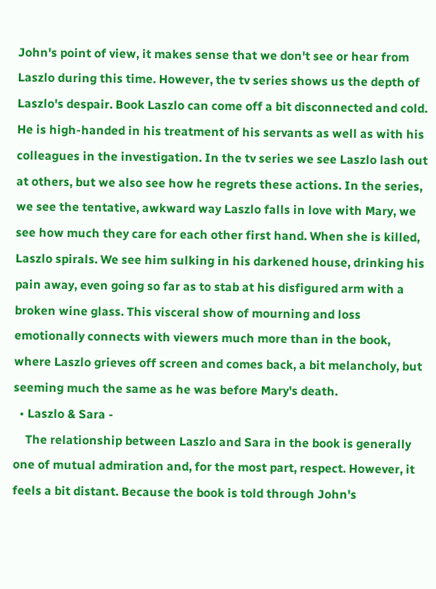John's point of view, it makes sense that we don't see or hear from Laszlo during this time. However, the tv series shows us the depth of Laszlo's despair. Book Laszlo can come off a bit disconnected and cold. He is high-handed in his treatment of his servants as well as with his colleagues in the investigation. In the tv series we see Laszlo lash out at others, but we also see how he regrets these actions. In the series, we see the tentative, awkward way Laszlo falls in love with Mary, we see how much they care for each other first hand. When she is killed, Laszlo spirals. We see him sulking in his darkened house, drinking his pain away, even going so far as to stab at his disfigured arm with a broken wine glass. This visceral show of mourning and loss emotionally connects with viewers much more than in the book, where Laszlo grieves off screen and comes back, a bit melancholy, but seeming much the same as he was before Mary's death.
  • Laszlo & Sara -
    The relationship between Laszlo and Sara in the book is generally one of mutual admiration and, for the most part, respect. However, it feels a bit distant. Because the book is told through John's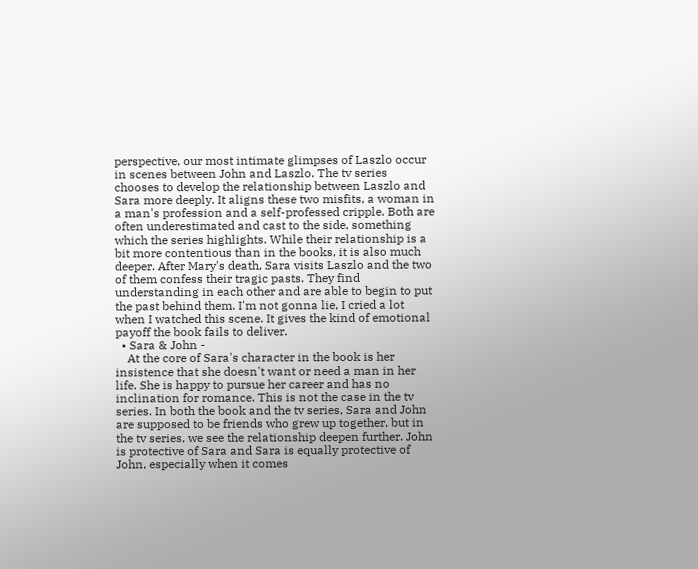perspective, our most intimate glimpses of Laszlo occur in scenes between John and Laszlo. The tv series chooses to develop the relationship between Laszlo and Sara more deeply. It aligns these two misfits, a woman in a man's profession and a self-professed cripple. Both are often underestimated and cast to the side, something which the series highlights. While their relationship is a bit more contentious than in the books, it is also much deeper. After Mary's death, Sara visits Laszlo and the two of them confess their tragic pasts. They find understanding in each other and are able to begin to put the past behind them. I'm not gonna lie, I cried a lot when I watched this scene. It gives the kind of emotional payoff the book fails to deliver.
  • Sara & John -
    At the core of Sara's character in the book is her insistence that she doesn't want or need a man in her life. She is happy to pursue her career and has no inclination for romance. This is not the case in the tv series. In both the book and the tv series, Sara and John are supposed to be friends who grew up together, but in the tv series, we see the relationship deepen further. John is protective of Sara and Sara is equally protective of John, especially when it comes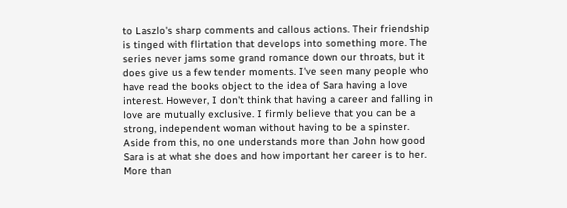to Laszlo's sharp comments and callous actions. Their friendship is tinged with flirtation that develops into something more. The series never jams some grand romance down our throats, but it does give us a few tender moments. I've seen many people who have read the books object to the idea of Sara having a love interest. However, I don't think that having a career and falling in love are mutually exclusive. I firmly believe that you can be a strong, independent woman without having to be a spinster. Aside from this, no one understands more than John how good Sara is at what she does and how important her career is to her. More than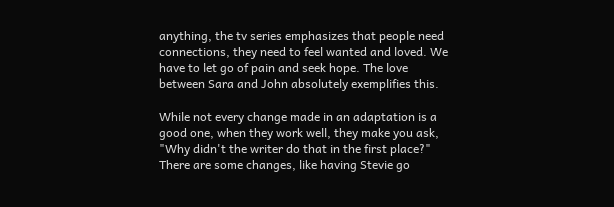anything, the tv series emphasizes that people need connections, they need to feel wanted and loved. We have to let go of pain and seek hope. The love between Sara and John absolutely exemplifies this.

While not every change made in an adaptation is a good one, when they work well, they make you ask, "Why didn't the writer do that in the first place?" There are some changes, like having Stevie go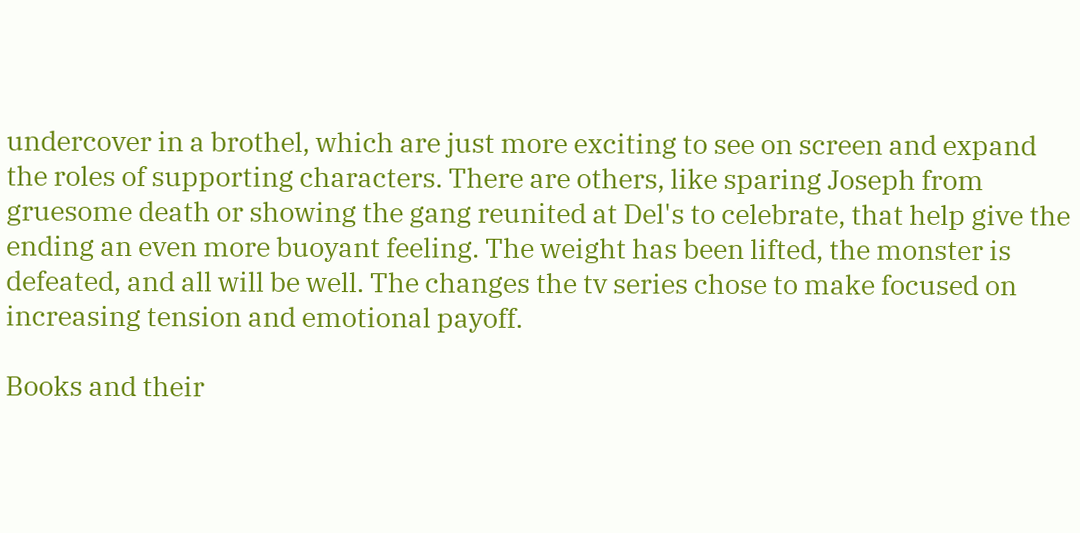undercover in a brothel, which are just more exciting to see on screen and expand the roles of supporting characters. There are others, like sparing Joseph from gruesome death or showing the gang reunited at Del's to celebrate, that help give the ending an even more buoyant feeling. The weight has been lifted, the monster is defeated, and all will be well. The changes the tv series chose to make focused on increasing tension and emotional payoff.

Books and their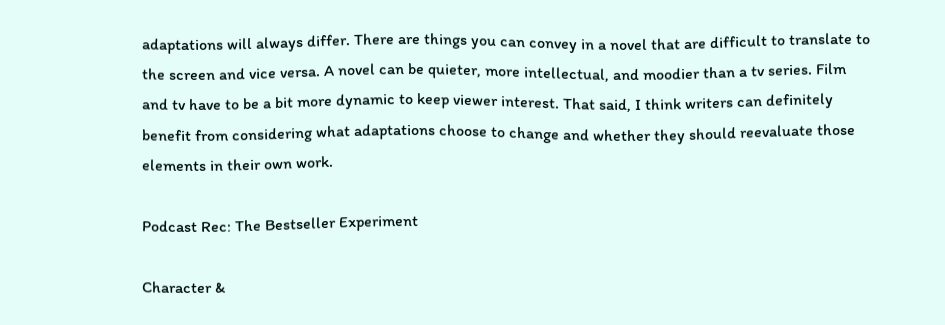adaptations will always differ. There are things you can convey in a novel that are difficult to translate to the screen and vice versa. A novel can be quieter, more intellectual, and moodier than a tv series. Film and tv have to be a bit more dynamic to keep viewer interest. That said, I think writers can definitely benefit from considering what adaptations choose to change and whether they should reevaluate those elements in their own work.

Podcast Rec: The Bestseller Experiment

Character &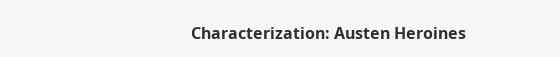Characterization: Austen Heroines